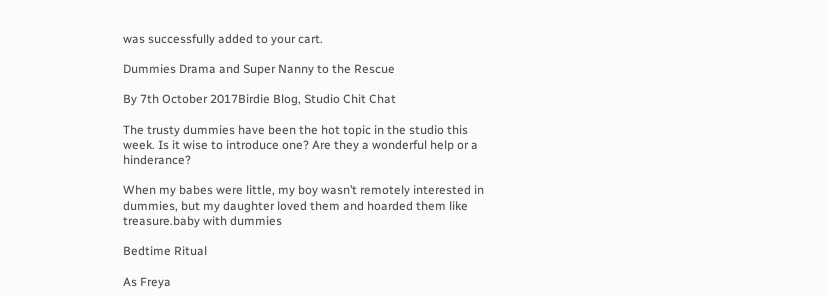was successfully added to your cart.

Dummies Drama and Super Nanny to the Rescue

By 7th October 2017Birdie Blog, Studio Chit Chat

The trusty dummies have been the hot topic in the studio this week. Is it wise to introduce one? Are they a wonderful help or a hinderance?

When my babes were little, my boy wasn’t remotely interested in dummies, but my daughter loved them and hoarded them like treasure.baby with dummies

Bedtime Ritual

As Freya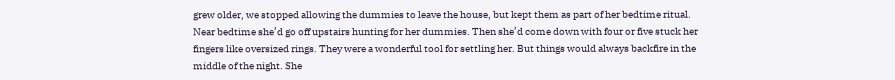grew older, we stopped allowing the dummies to leave the house, but kept them as part of her bedtime ritual. Near bedtime she’d go off upstairs hunting for her dummies. Then she’d come down with four or five stuck her fingers like oversized rings. They were a wonderful tool for settling her. But things would always backfire in the middle of the night. She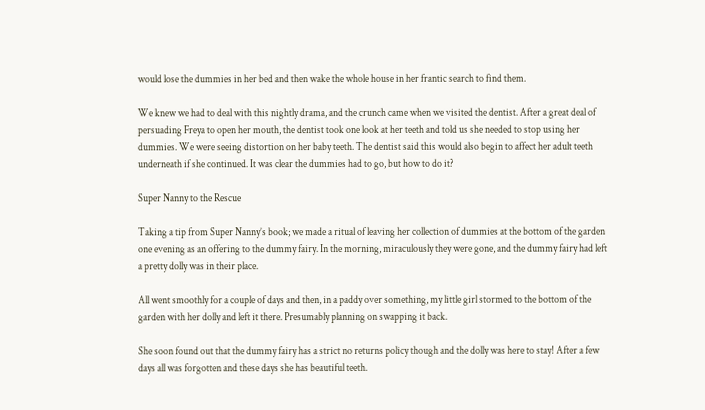would lose the dummies in her bed and then wake the whole house in her frantic search to find them.

We knew we had to deal with this nightly drama, and the crunch came when we visited the dentist. After a great deal of persuading Freya to open her mouth, the dentist took one look at her teeth and told us she needed to stop using her dummies. We were seeing distortion on her baby teeth. The dentist said this would also begin to affect her adult teeth underneath if she continued. It was clear the dummies had to go, but how to do it?

Super Nanny to the Rescue

Taking a tip from Super Nanny’s book; we made a ritual of leaving her collection of dummies at the bottom of the garden one evening as an offering to the dummy fairy. In the morning, miraculously they were gone, and the dummy fairy had left a pretty dolly was in their place.

All went smoothly for a couple of days and then, in a paddy over something, my little girl stormed to the bottom of the garden with her dolly and left it there. Presumably planning on swapping it back.

She soon found out that the dummy fairy has a strict no returns policy though and the dolly was here to stay! After a few days all was forgotten and these days she has beautiful teeth.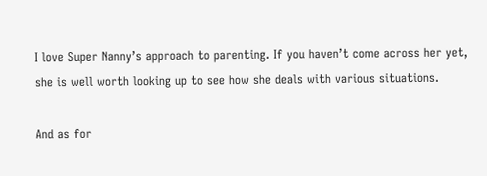I love Super Nanny’s approach to parenting. If you haven’t come across her yet, she is well worth looking up to see how she deals with various situations.

And as for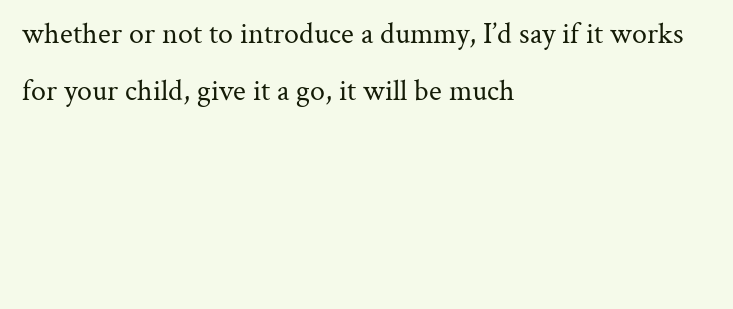whether or not to introduce a dummy, I’d say if it works for your child, give it a go, it will be much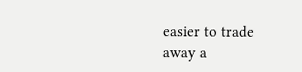easier to trade away a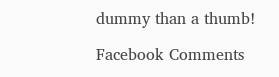dummy than a thumb!

Facebook Comments